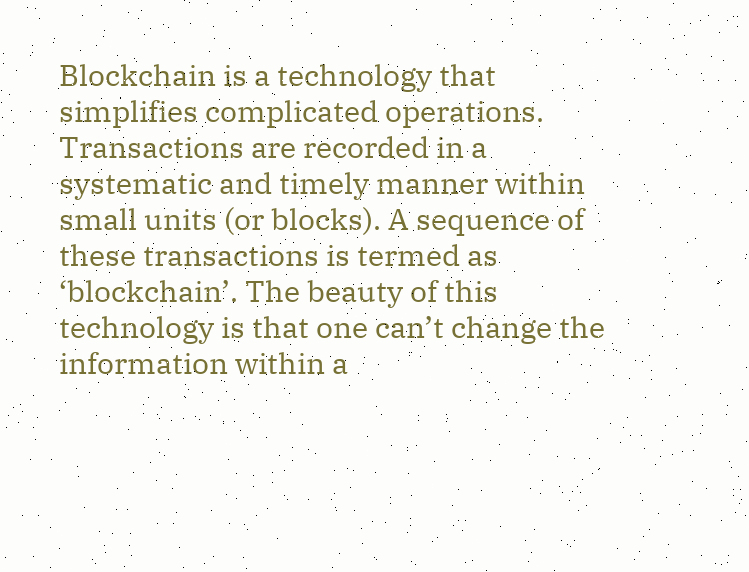Blockchain is a technology that simplifies complicated operations. Transactions are recorded in a systematic and timely manner within small units (or blocks). A sequence of these transactions is termed as ‘blockchain’. The beauty of this technology is that one can’t change the information within a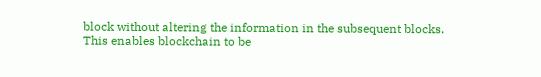block without altering the information in the subsequent blocks. This enables blockchain to be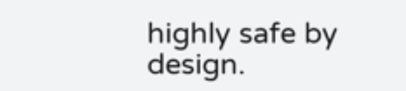highly safe by design.